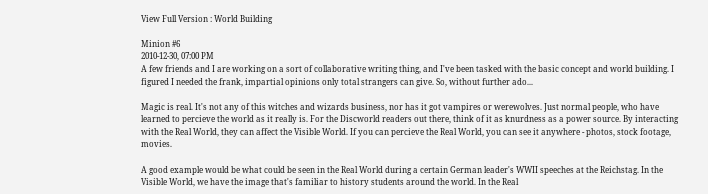View Full Version : World Building

Minion #6
2010-12-30, 07:00 PM
A few friends and I are working on a sort of collaborative writing thing, and I've been tasked with the basic concept and world building. I figured I needed the frank, impartial opinions only total strangers can give. So, without further ado...

Magic is real. It's not any of this witches and wizards business, nor has it got vampires or werewolves. Just normal people, who have learned to percieve the world as it really is. For the Discworld readers out there, think of it as knurdness as a power source. By interacting with the Real World, they can affect the Visible World. If you can percieve the Real World, you can see it anywhere - photos, stock footage, movies.

A good example would be what could be seen in the Real World during a certain German leader's WWII speeches at the Reichstag. In the Visible World, we have the image that's familiar to history students around the world. In the Real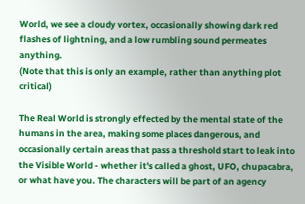World, we see a cloudy vortex, occasionally showing dark red flashes of lightning, and a low rumbling sound permeates anything.
(Note that this is only an example, rather than anything plot critical)

The Real World is strongly effected by the mental state of the humans in the area, making some places dangerous, and occasionally certain areas that pass a threshold start to leak into the Visible World - whether it's called a ghost, UFO, chupacabra, or what have you. The characters will be part of an agency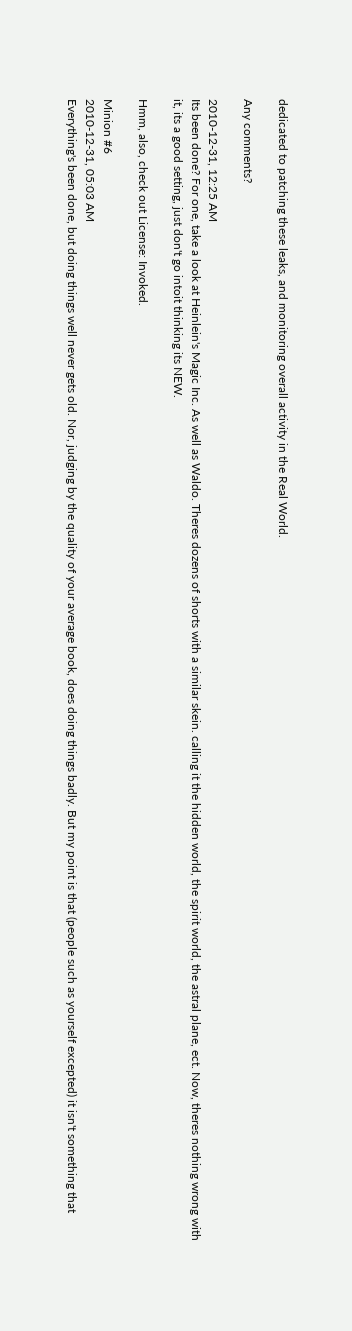dedicated to patching these leaks, and monitoring overall activity in the Real World.

Any comments?

2010-12-31, 12:25 AM
Its been done? For one, take a look at Heinlein's Magic Inc. As well as Waldo. Theres dozens of shorts with a similar skein. calling it the hidden world, the spirit world, the astral plane, ect. Now, theres nothing wrong with it, its a good setting, just don't go intoit thinking its NEW.

Hmm, also, check out License: Invoked.

Minion #6
2010-12-31, 05:03 AM
Everything's been done, but doing things well never gets old. Nor, judging by the quality of your average book, does doing things badly. But my point is that (people such as yourself excepted) it isn't something that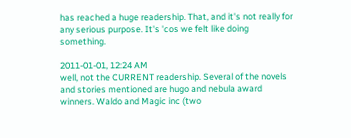has reached a huge readership. That, and it's not really for any serious purpose. It's 'cos we felt like doing something.

2011-01-01, 12:24 AM
well, not the CURRENT readership. Several of the novels and stories mentioned are hugo and nebula award winners. Waldo and Magic inc (two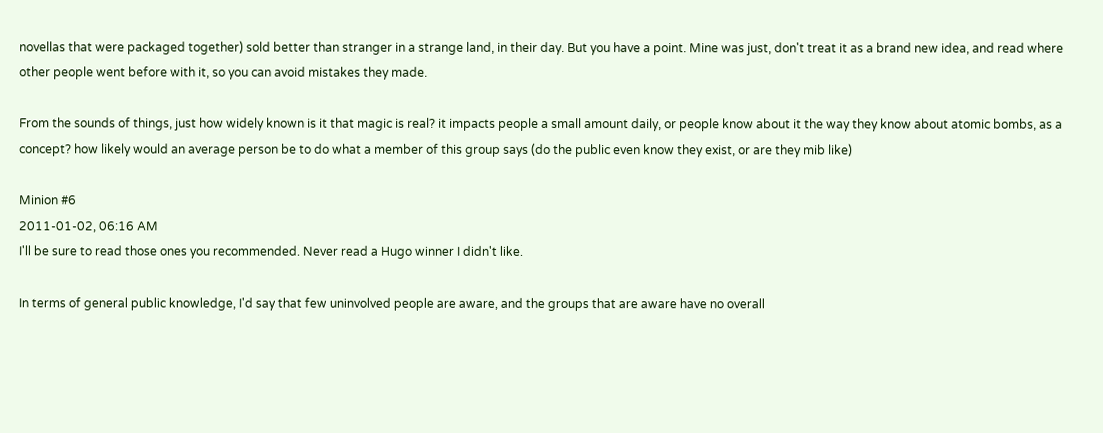novellas that were packaged together) sold better than stranger in a strange land, in their day. But you have a point. Mine was just, don't treat it as a brand new idea, and read where other people went before with it, so you can avoid mistakes they made.

From the sounds of things, just how widely known is it that magic is real? it impacts people a small amount daily, or people know about it the way they know about atomic bombs, as a concept? how likely would an average person be to do what a member of this group says (do the public even know they exist, or are they mib like)

Minion #6
2011-01-02, 06:16 AM
I'll be sure to read those ones you recommended. Never read a Hugo winner I didn't like.

In terms of general public knowledge, I'd say that few uninvolved people are aware, and the groups that are aware have no overall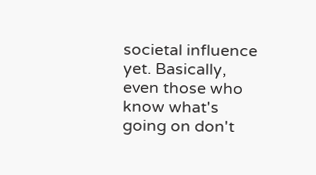societal influence yet. Basically, even those who know what's going on don't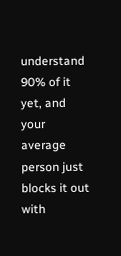understand 90% of it yet, and your average person just blocks it out with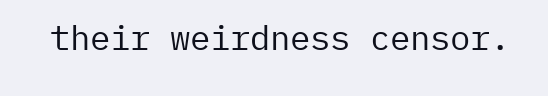their weirdness censor.